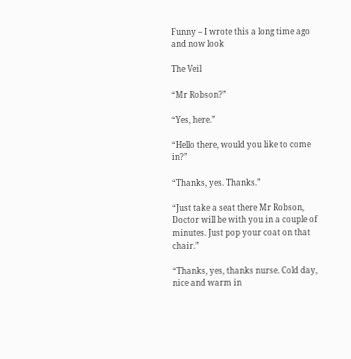Funny – I wrote this a long time ago and now look

The Veil

“Mr Robson?”

“Yes, here.”

“Hello there, would you like to come in?”

“Thanks, yes. Thanks.”

“Just take a seat there Mr Robson, Doctor will be with you in a couple of minutes. Just pop your coat on that chair.”

“Thanks, yes, thanks nurse. Cold day, nice and warm in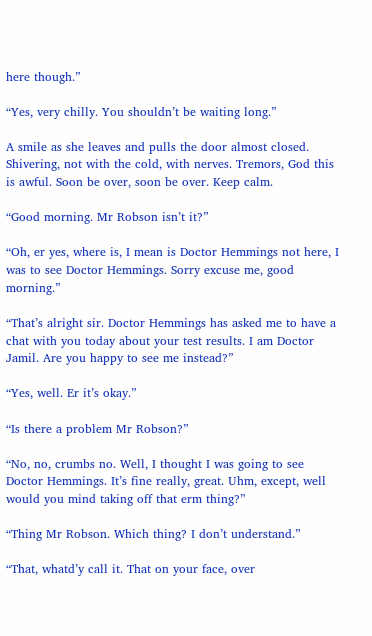here though.”

“Yes, very chilly. You shouldn’t be waiting long.”

A smile as she leaves and pulls the door almost closed. Shivering, not with the cold, with nerves. Tremors, God this is awful. Soon be over, soon be over. Keep calm.

“Good morning. Mr Robson isn’t it?”

“Oh, er yes, where is, I mean is Doctor Hemmings not here, I was to see Doctor Hemmings. Sorry excuse me, good morning.”

“That’s alright sir. Doctor Hemmings has asked me to have a chat with you today about your test results. I am Doctor Jamil. Are you happy to see me instead?”

“Yes, well. Er it’s okay.”

“Is there a problem Mr Robson?”

“No, no, crumbs no. Well, I thought I was going to see Doctor Hemmings. It’s fine really, great. Uhm, except, well would you mind taking off that erm thing?”

“Thing Mr Robson. Which thing? I don’t understand.”

“That, whatd’y call it. That on your face, over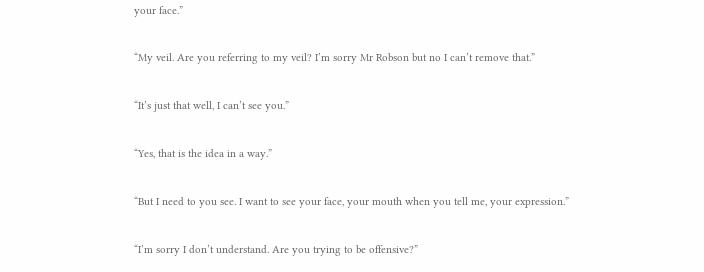your face.”

“My veil. Are you referring to my veil? I’m sorry Mr Robson but no I can’t remove that.”

“It’s just that well, I can’t see you.”

“Yes, that is the idea in a way.”

“But I need to you see. I want to see your face, your mouth when you tell me, your expression.”

“I’m sorry I don’t understand. Are you trying to be offensive?”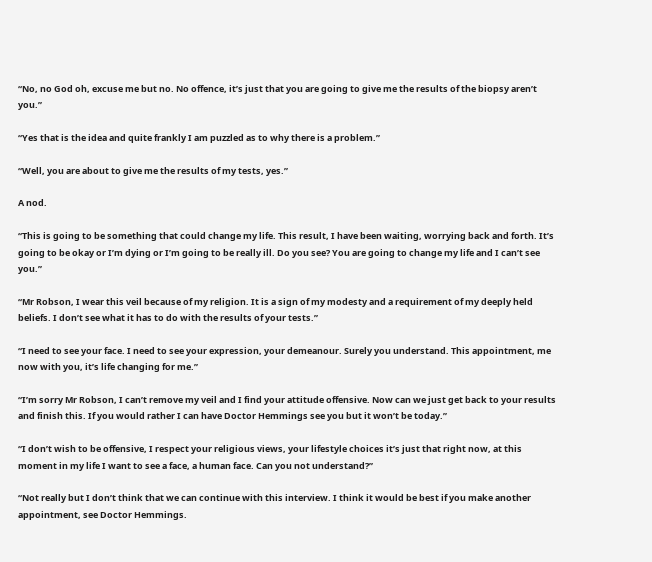“No, no God oh, excuse me but no. No offence, it’s just that you are going to give me the results of the biopsy aren’t you.”

“Yes that is the idea and quite frankly I am puzzled as to why there is a problem.”

“Well, you are about to give me the results of my tests, yes.”

A nod.

“This is going to be something that could change my life. This result, I have been waiting, worrying back and forth. It’s going to be okay or I’m dying or I’m going to be really ill. Do you see? You are going to change my life and I can’t see you.”

“Mr Robson, I wear this veil because of my religion. It is a sign of my modesty and a requirement of my deeply held beliefs. I don’t see what it has to do with the results of your tests.”

“I need to see your face. I need to see your expression, your demeanour. Surely you understand. This appointment, me now with you, it’s life changing for me.”

“I’m sorry Mr Robson, I can’t remove my veil and I find your attitude offensive. Now can we just get back to your results and finish this. If you would rather I can have Doctor Hemmings see you but it won’t be today.”

“I don’t wish to be offensive, I respect your religious views, your lifestyle choices it’s just that right now, at this moment in my life I want to see a face, a human face. Can you not understand?”

“Not really but I don’t think that we can continue with this interview. I think it would be best if you make another appointment, see Doctor Hemmings.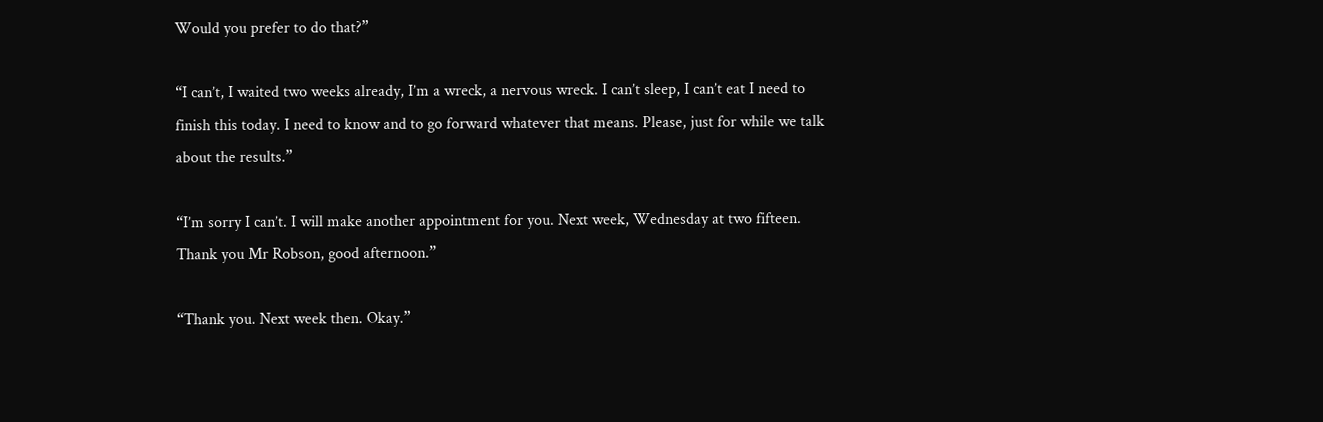Would you prefer to do that?”

“I can’t, I waited two weeks already, I’m a wreck, a nervous wreck. I can’t sleep, I can’t eat I need to finish this today. I need to know and to go forward whatever that means. Please, just for while we talk about the results.”

“I’m sorry I can’t. I will make another appointment for you. Next week, Wednesday at two fifteen. Thank you Mr Robson, good afternoon.”

“Thank you. Next week then. Okay.”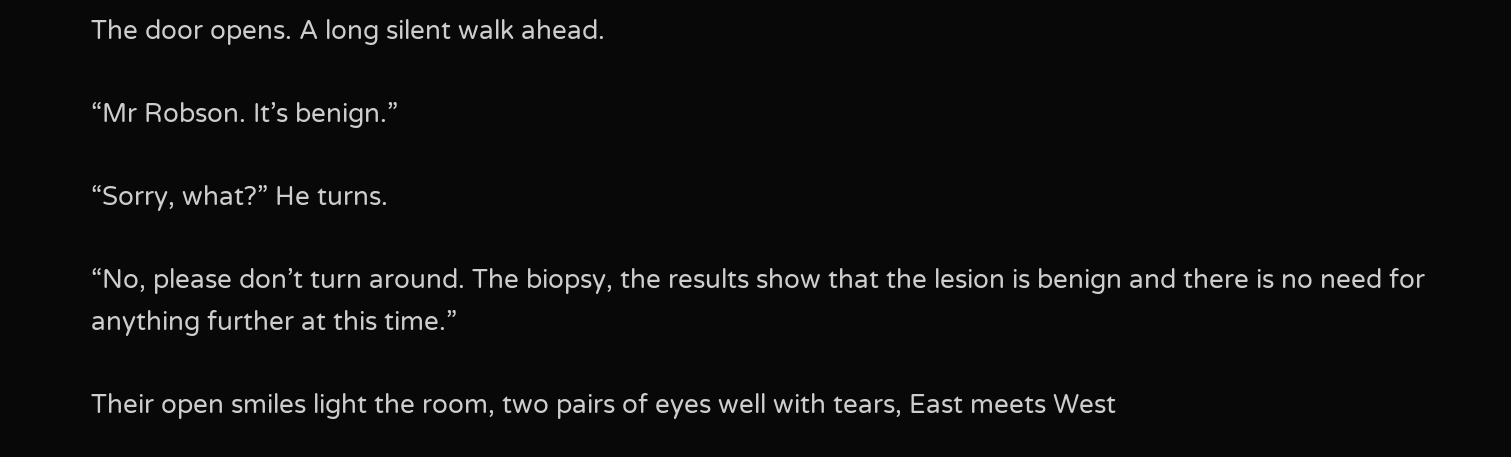The door opens. A long silent walk ahead.

“Mr Robson. It’s benign.”

“Sorry, what?” He turns.

“No, please don’t turn around. The biopsy, the results show that the lesion is benign and there is no need for anything further at this time.”

Their open smiles light the room, two pairs of eyes well with tears, East meets West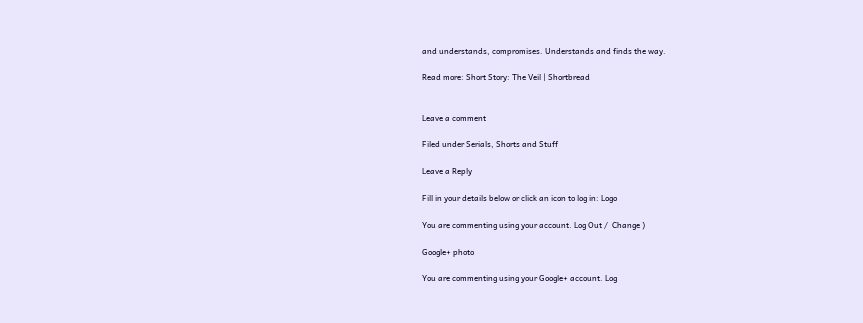and understands, compromises. Understands and finds the way.

Read more: Short Story: The Veil | Shortbread


Leave a comment

Filed under Serials, Shorts and Stuff

Leave a Reply

Fill in your details below or click an icon to log in: Logo

You are commenting using your account. Log Out /  Change )

Google+ photo

You are commenting using your Google+ account. Log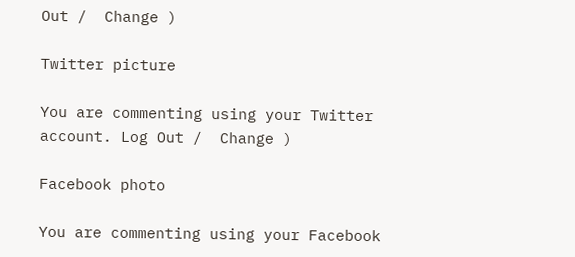Out /  Change )

Twitter picture

You are commenting using your Twitter account. Log Out /  Change )

Facebook photo

You are commenting using your Facebook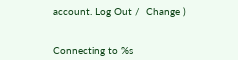account. Log Out /  Change )


Connecting to %s